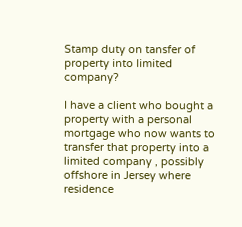Stamp duty on tansfer of property into limited company?

I have a client who bought a property with a personal mortgage who now wants to transfer that property into a limited company , possibly offshore in Jersey where residence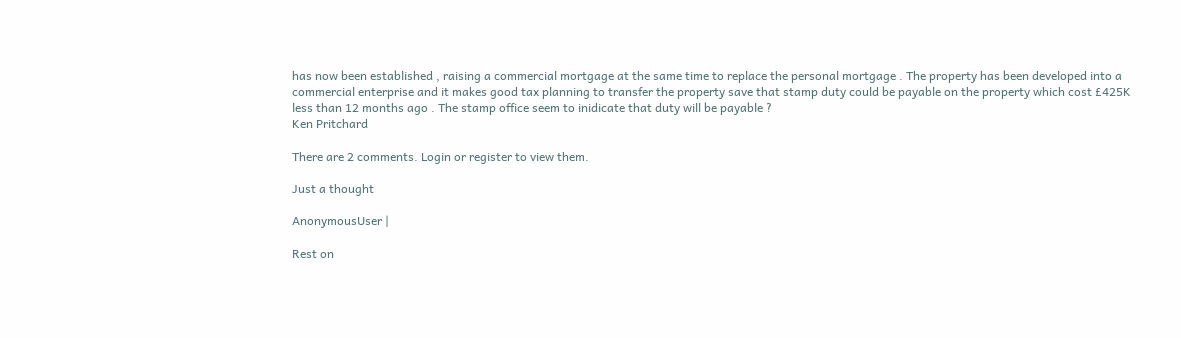has now been established , raising a commercial mortgage at the same time to replace the personal mortgage . The property has been developed into a commercial enterprise and it makes good tax planning to transfer the property save that stamp duty could be payable on the property which cost £425K less than 12 months ago . The stamp office seem to inidicate that duty will be payable ?
Ken Pritchard

There are 2 comments. Login or register to view them.

Just a thought

AnonymousUser |

Rest on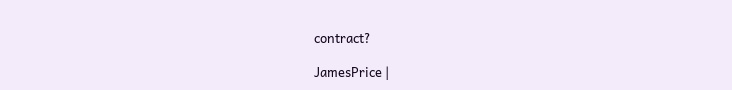contract?

JamesPrice |